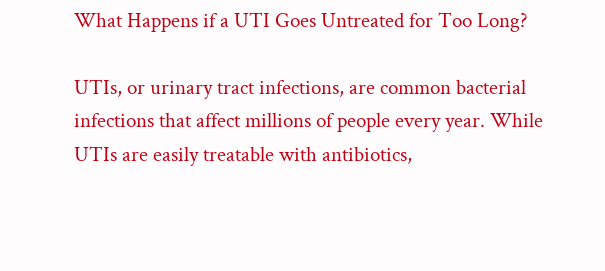What Happens if a UTI Goes Untreated for Too Long?

UTIs, or urinary tract infections, are common bacterial infections that affect millions of people every year. While UTIs are easily treatable with antibiotics,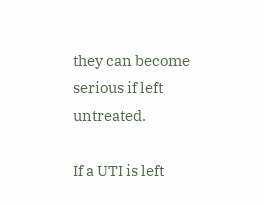they can become serious if left untreated.

If a UTI is left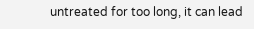untreated for too long, it can lead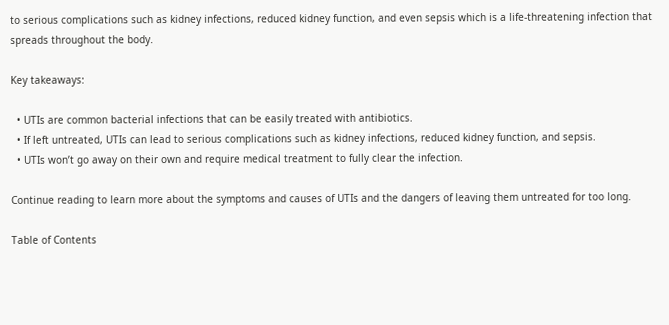to serious complications such as kidney infections, reduced kidney function, and even sepsis which is a life-threatening infection that spreads throughout the body.

Key takeaways:

  • UTIs are common bacterial infections that can be easily treated with antibiotics.
  • If left untreated, UTIs can lead to serious complications such as kidney infections, reduced kidney function, and sepsis.
  • UTIs won’t go away on their own and require medical treatment to fully clear the infection.

Continue reading to learn more about the symptoms and causes of UTIs and the dangers of leaving them untreated for too long.

Table of Contents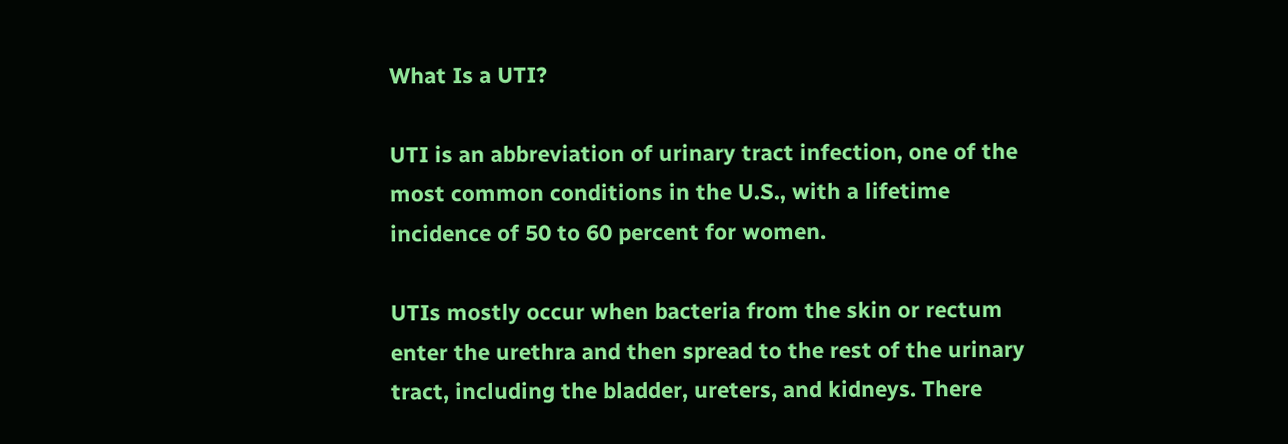What Is a UTI?

UTI is an abbreviation of urinary tract infection, one of the most common conditions in the U.S., with a lifetime incidence of 50 to 60 percent for women.

UTIs mostly occur when bacteria from the skin or rectum enter the urethra and then spread to the rest of the urinary tract, including the bladder, ureters, and kidneys. There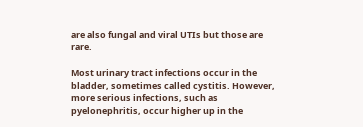are also fungal and viral UTIs but those are rare.

Most urinary tract infections occur in the bladder, sometimes called cystitis. However, more serious infections, such as pyelonephritis, occur higher up in the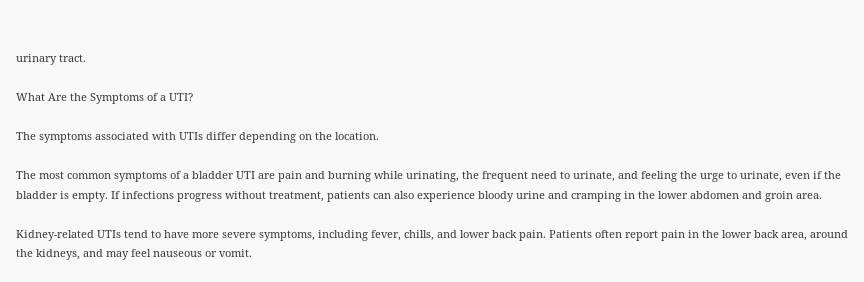urinary tract.

What Are the Symptoms of a UTI?

The symptoms associated with UTIs differ depending on the location.

The most common symptoms of a bladder UTI are pain and burning while urinating, the frequent need to urinate, and feeling the urge to urinate, even if the bladder is empty. If infections progress without treatment, patients can also experience bloody urine and cramping in the lower abdomen and groin area.

Kidney-related UTIs tend to have more severe symptoms, including fever, chills, and lower back pain. Patients often report pain in the lower back area, around the kidneys, and may feel nauseous or vomit.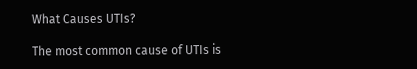What Causes UTIs?

The most common cause of UTIs is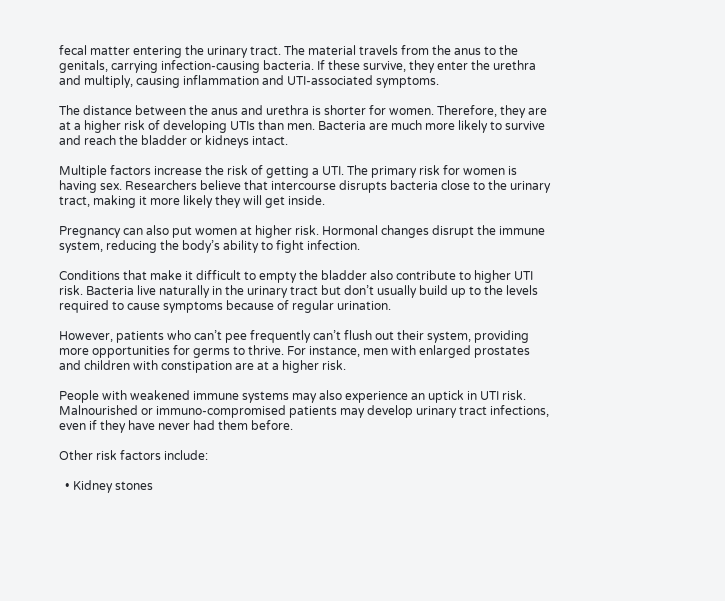fecal matter entering the urinary tract. The material travels from the anus to the genitals, carrying infection-causing bacteria. If these survive, they enter the urethra and multiply, causing inflammation and UTI-associated symptoms.

The distance between the anus and urethra is shorter for women. Therefore, they are at a higher risk of developing UTIs than men. Bacteria are much more likely to survive and reach the bladder or kidneys intact.

Multiple factors increase the risk of getting a UTI. The primary risk for women is having sex. Researchers believe that intercourse disrupts bacteria close to the urinary tract, making it more likely they will get inside.

Pregnancy can also put women at higher risk. Hormonal changes disrupt the immune system, reducing the body’s ability to fight infection.

Conditions that make it difficult to empty the bladder also contribute to higher UTI risk. Bacteria live naturally in the urinary tract but don’t usually build up to the levels required to cause symptoms because of regular urination.

However, patients who can’t pee frequently can’t flush out their system, providing more opportunities for germs to thrive. For instance, men with enlarged prostates and children with constipation are at a higher risk.

People with weakened immune systems may also experience an uptick in UTI risk. Malnourished or immuno-compromised patients may develop urinary tract infections, even if they have never had them before.

Other risk factors include:

  • Kidney stones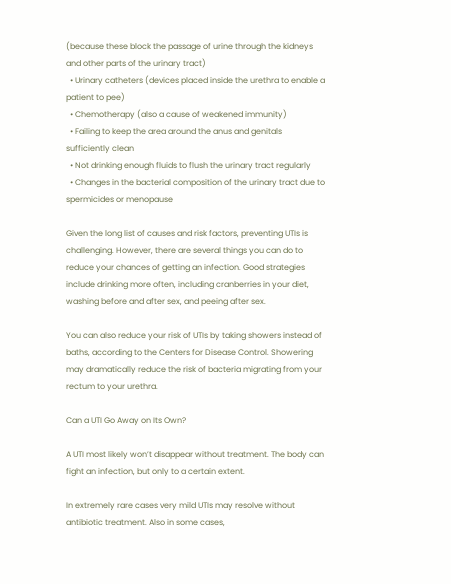(because these block the passage of urine through the kidneys and other parts of the urinary tract)
  • Urinary catheters (devices placed inside the urethra to enable a patient to pee)
  • Chemotherapy (also a cause of weakened immunity)
  • Failing to keep the area around the anus and genitals sufficiently clean
  • Not drinking enough fluids to flush the urinary tract regularly
  • Changes in the bacterial composition of the urinary tract due to spermicides or menopause

Given the long list of causes and risk factors, preventing UTIs is challenging. However, there are several things you can do to reduce your chances of getting an infection. Good strategies include drinking more often, including cranberries in your diet, washing before and after sex, and peeing after sex.

You can also reduce your risk of UTIs by taking showers instead of baths, according to the Centers for Disease Control. Showering may dramatically reduce the risk of bacteria migrating from your rectum to your urethra.

Can a UTI Go Away on Its Own?

A UTI most likely won’t disappear without treatment. The body can fight an infection, but only to a certain extent.

In extremely rare cases very mild UTIs may resolve without antibiotic treatment. Also in some cases,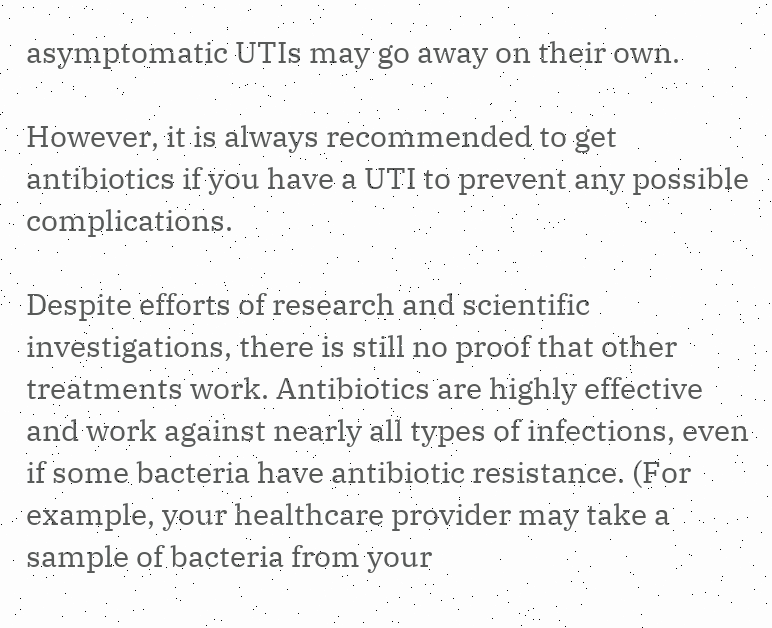asymptomatic UTIs may go away on their own.

However, it is always recommended to get antibiotics if you have a UTI to prevent any possible complications.

Despite efforts of research and scientific investigations, there is still no proof that other treatments work. Antibiotics are highly effective and work against nearly all types of infections, even if some bacteria have antibiotic resistance. (For example, your healthcare provider may take a sample of bacteria from your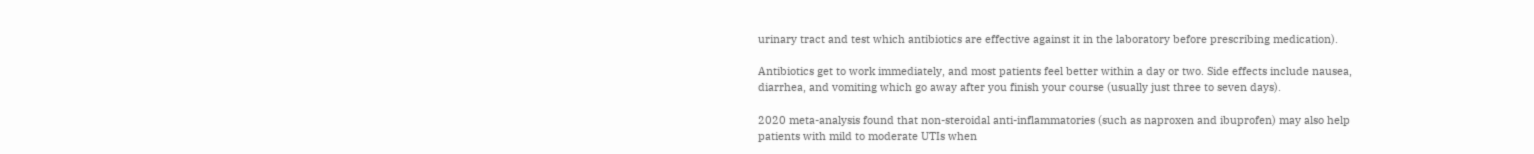urinary tract and test which antibiotics are effective against it in the laboratory before prescribing medication).

Antibiotics get to work immediately, and most patients feel better within a day or two. Side effects include nausea, diarrhea, and vomiting which go away after you finish your course (usually just three to seven days).

2020 meta-analysis found that non-steroidal anti-inflammatories (such as naproxen and ibuprofen) may also help patients with mild to moderate UTIs when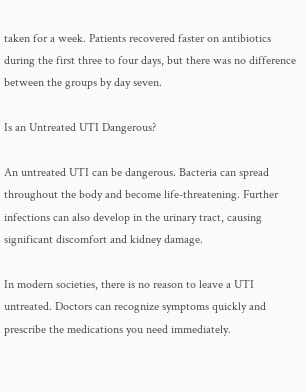taken for a week. Patients recovered faster on antibiotics during the first three to four days, but there was no difference between the groups by day seven.

Is an Untreated UTI Dangerous?

An untreated UTI can be dangerous. Bacteria can spread throughout the body and become life-threatening. Further infections can also develop in the urinary tract, causing significant discomfort and kidney damage.

In modern societies, there is no reason to leave a UTI untreated. Doctors can recognize symptoms quickly and prescribe the medications you need immediately.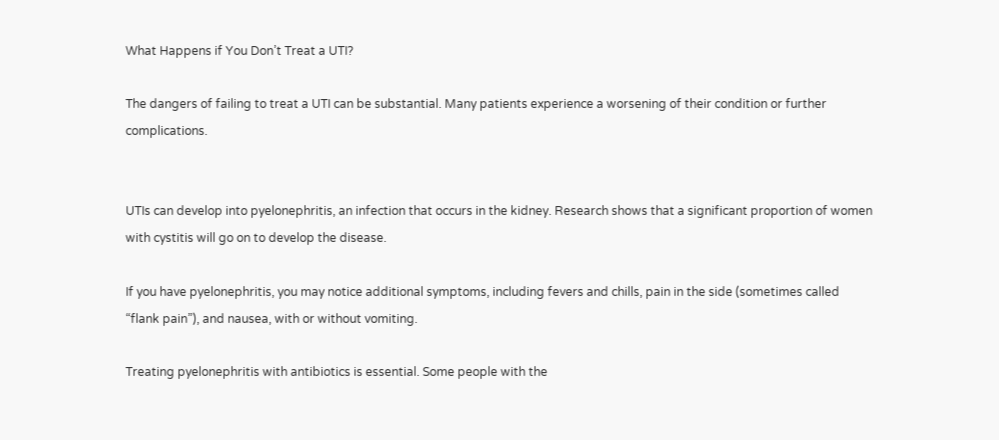What Happens if You Don’t Treat a UTI?

The dangers of failing to treat a UTI can be substantial. Many patients experience a worsening of their condition or further complications.


UTIs can develop into pyelonephritis, an infection that occurs in the kidney. Research shows that a significant proportion of women with cystitis will go on to develop the disease.

If you have pyelonephritis, you may notice additional symptoms, including fevers and chills, pain in the side (sometimes called “flank pain”), and nausea, with or without vomiting.

Treating pyelonephritis with antibiotics is essential. Some people with the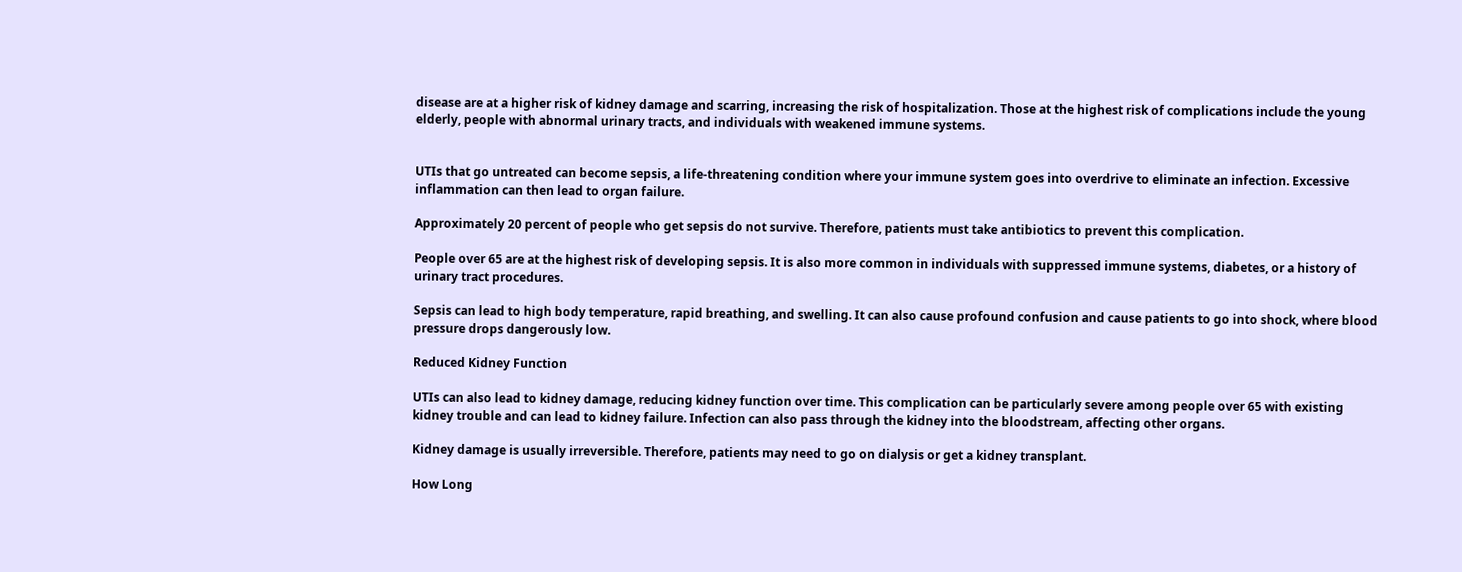disease are at a higher risk of kidney damage and scarring, increasing the risk of hospitalization. Those at the highest risk of complications include the young elderly, people with abnormal urinary tracts, and individuals with weakened immune systems.


UTIs that go untreated can become sepsis, a life-threatening condition where your immune system goes into overdrive to eliminate an infection. Excessive inflammation can then lead to organ failure.

Approximately 20 percent of people who get sepsis do not survive. Therefore, patients must take antibiotics to prevent this complication.

People over 65 are at the highest risk of developing sepsis. It is also more common in individuals with suppressed immune systems, diabetes, or a history of urinary tract procedures.

Sepsis can lead to high body temperature, rapid breathing, and swelling. It can also cause profound confusion and cause patients to go into shock, where blood pressure drops dangerously low.

Reduced Kidney Function

UTIs can also lead to kidney damage, reducing kidney function over time. This complication can be particularly severe among people over 65 with existing kidney trouble and can lead to kidney failure. Infection can also pass through the kidney into the bloodstream, affecting other organs.

Kidney damage is usually irreversible. Therefore, patients may need to go on dialysis or get a kidney transplant.

How Long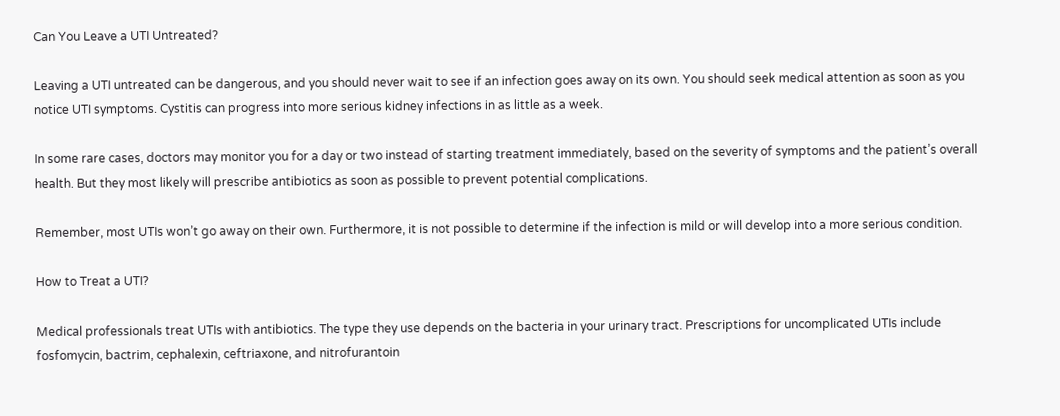Can You Leave a UTI Untreated?

Leaving a UTI untreated can be dangerous, and you should never wait to see if an infection goes away on its own. You should seek medical attention as soon as you notice UTI symptoms. Cystitis can progress into more serious kidney infections in as little as a week.

In some rare cases, doctors may monitor you for a day or two instead of starting treatment immediately, based on the severity of symptoms and the patient’s overall health. But they most likely will prescribe antibiotics as soon as possible to prevent potential complications.

Remember, most UTIs won’t go away on their own. Furthermore, it is not possible to determine if the infection is mild or will develop into a more serious condition.

How to Treat a UTI?

Medical professionals treat UTIs with antibiotics. The type they use depends on the bacteria in your urinary tract. Prescriptions for uncomplicated UTIs include fosfomycin, bactrim, cephalexin, ceftriaxone, and nitrofurantoin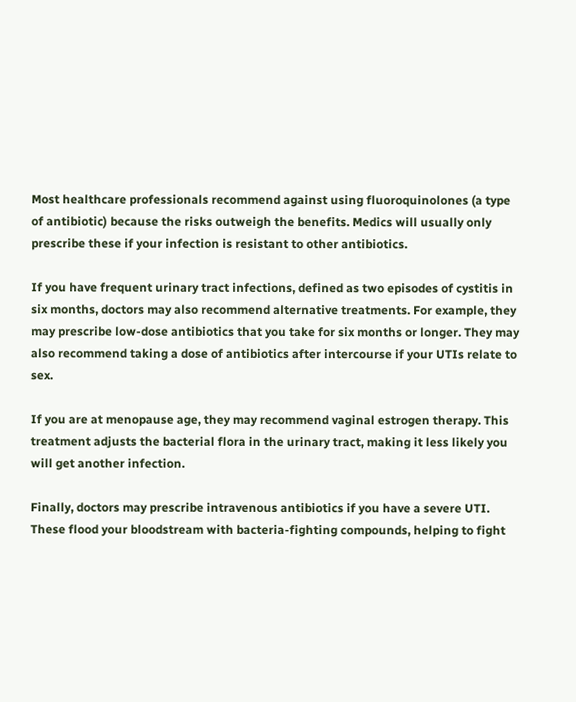Most healthcare professionals recommend against using fluoroquinolones (a type of antibiotic) because the risks outweigh the benefits. Medics will usually only prescribe these if your infection is resistant to other antibiotics.

If you have frequent urinary tract infections, defined as two episodes of cystitis in six months, doctors may also recommend alternative treatments. For example, they may prescribe low-dose antibiotics that you take for six months or longer. They may also recommend taking a dose of antibiotics after intercourse if your UTIs relate to sex.

If you are at menopause age, they may recommend vaginal estrogen therapy. This treatment adjusts the bacterial flora in the urinary tract, making it less likely you will get another infection.

Finally, doctors may prescribe intravenous antibiotics if you have a severe UTI. These flood your bloodstream with bacteria-fighting compounds, helping to fight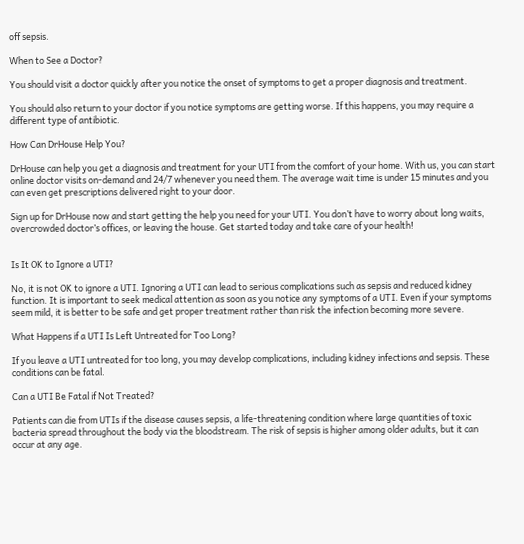off sepsis.

When to See a Doctor?

You should visit a doctor quickly after you notice the onset of symptoms to get a proper diagnosis and treatment.

You should also return to your doctor if you notice symptoms are getting worse. If this happens, you may require a different type of antibiotic.

How Can DrHouse Help You?

DrHouse can help you get a diagnosis and treatment for your UTI from the comfort of your home. With us, you can start online doctor visits on-demand and 24/7 whenever you need them. The average wait time is under 15 minutes and you can even get prescriptions delivered right to your door.

Sign up for DrHouse now and start getting the help you need for your UTI. You don’t have to worry about long waits, overcrowded doctor’s offices, or leaving the house. Get started today and take care of your health!


Is It OK to Ignore a UTI?

No, it is not OK to ignore a UTI. Ignoring a UTI can lead to serious complications such as sepsis and reduced kidney function. It is important to seek medical attention as soon as you notice any symptoms of a UTI. Even if your symptoms seem mild, it is better to be safe and get proper treatment rather than risk the infection becoming more severe.

What Happens if a UTI Is Left Untreated for Too Long?

If you leave a UTI untreated for too long, you may develop complications, including kidney infections and sepsis. These conditions can be fatal.

Can a UTI Be Fatal if Not Treated?

Patients can die from UTIs if the disease causes sepsis, a life-threatening condition where large quantities of toxic bacteria spread throughout the body via the bloodstream. The risk of sepsis is higher among older adults, but it can occur at any age.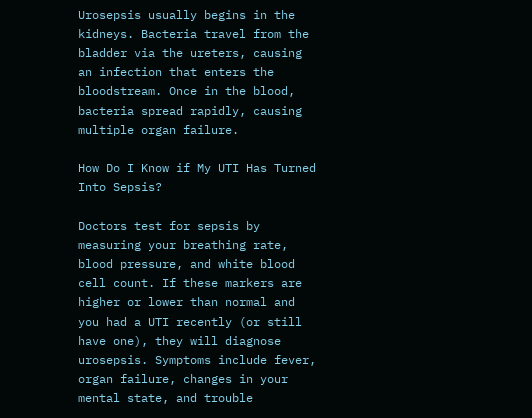Urosepsis usually begins in the kidneys. Bacteria travel from the bladder via the ureters, causing an infection that enters the bloodstream. Once in the blood, bacteria spread rapidly, causing multiple organ failure.

How Do I Know if My UTI Has Turned Into Sepsis?

Doctors test for sepsis by measuring your breathing rate, blood pressure, and white blood cell count. If these markers are higher or lower than normal and you had a UTI recently (or still have one), they will diagnose urosepsis. Symptoms include fever, organ failure, changes in your mental state, and trouble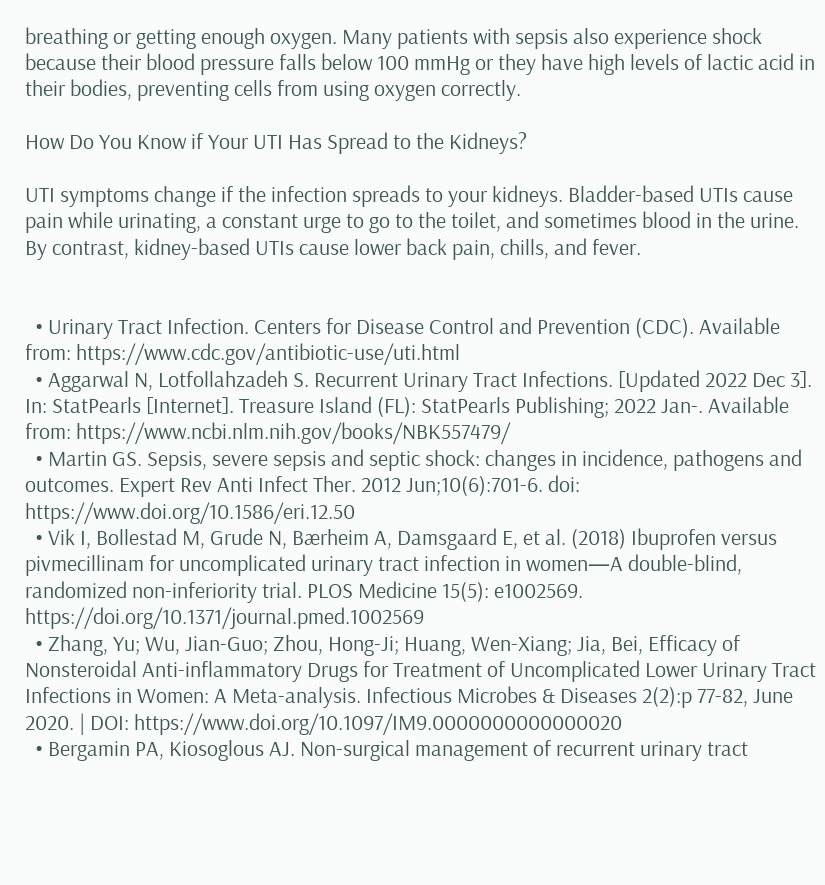breathing or getting enough oxygen. Many patients with sepsis also experience shock because their blood pressure falls below 100 mmHg or they have high levels of lactic acid in their bodies, preventing cells from using oxygen correctly.

How Do You Know if Your UTI Has Spread to the Kidneys?

UTI symptoms change if the infection spreads to your kidneys. Bladder-based UTIs cause pain while urinating, a constant urge to go to the toilet, and sometimes blood in the urine. By contrast, kidney-based UTIs cause lower back pain, chills, and fever.


  • Urinary Tract Infection. Centers for Disease Control and Prevention (CDC). Available from: https://www.cdc.gov/antibiotic-use/uti.html
  • Aggarwal N, Lotfollahzadeh S. Recurrent Urinary Tract Infections. [Updated 2022 Dec 3]. In: StatPearls [Internet]. Treasure Island (FL): StatPearls Publishing; 2022 Jan-. Available from: https://www.ncbi.nlm.nih.gov/books/NBK557479/
  • Martin GS. Sepsis, severe sepsis and septic shock: changes in incidence, pathogens and outcomes. Expert Rev Anti Infect Ther. 2012 Jun;10(6):701-6. doi: https://www.doi.org/10.1586/eri.12.50
  • Vik I, Bollestad M, Grude N, Bærheim A, Damsgaard E, et al. (2018) Ibuprofen versus pivmecillinam for uncomplicated urinary tract infection in women—A double-blind, randomized non-inferiority trial. PLOS Medicine 15(5): e1002569. https://doi.org/10.1371/journal.pmed.1002569
  • Zhang, Yu; Wu, Jian-Guo; Zhou, Hong-Ji; Huang, Wen-Xiang; Jia, Bei, Efficacy of Nonsteroidal Anti-inflammatory Drugs for Treatment of Uncomplicated Lower Urinary Tract Infections in Women: A Meta-analysis. Infectious Microbes & Diseases 2(2):p 77-82, June 2020. | DOI: https://www.doi.org/10.1097/IM9.0000000000000020
  • Bergamin PA, Kiosoglous AJ. Non-surgical management of recurrent urinary tract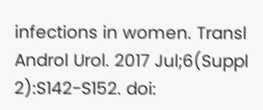infections in women. Transl Androl Urol. 2017 Jul;6(Suppl 2):S142-S152. doi: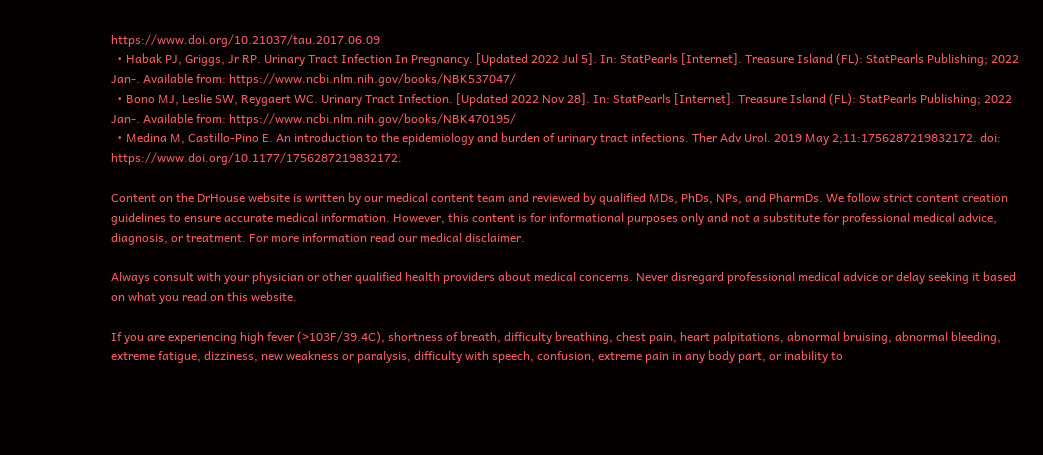https://www.doi.org/10.21037/tau.2017.06.09
  • Habak PJ, Griggs, Jr RP. Urinary Tract Infection In Pregnancy. [Updated 2022 Jul 5]. In: StatPearls [Internet]. Treasure Island (FL): StatPearls Publishing; 2022 Jan-. Available from: https://www.ncbi.nlm.nih.gov/books/NBK537047/
  • Bono MJ, Leslie SW, Reygaert WC. Urinary Tract Infection. [Updated 2022 Nov 28]. In: StatPearls [Internet]. Treasure Island (FL): StatPearls Publishing; 2022 Jan-. Available from: https://www.ncbi.nlm.nih.gov/books/NBK470195/
  • Medina M, Castillo-Pino E. An introduction to the epidemiology and burden of urinary tract infections. Ther Adv Urol. 2019 May 2;11:1756287219832172. doi: https://www.doi.org/10.1177/1756287219832172.

Content on the DrHouse website is written by our medical content team and reviewed by qualified MDs, PhDs, NPs, and PharmDs. We follow strict content creation guidelines to ensure accurate medical information. However, this content is for informational purposes only and not a substitute for professional medical advice, diagnosis, or treatment. For more information read our medical disclaimer.

Always consult with your physician or other qualified health providers about medical concerns. Never disregard professional medical advice or delay seeking it based on what you read on this website.

If you are experiencing high fever (>103F/39.4C), shortness of breath, difficulty breathing, chest pain, heart palpitations, abnormal bruising, abnormal bleeding, extreme fatigue, dizziness, new weakness or paralysis, difficulty with speech, confusion, extreme pain in any body part, or inability to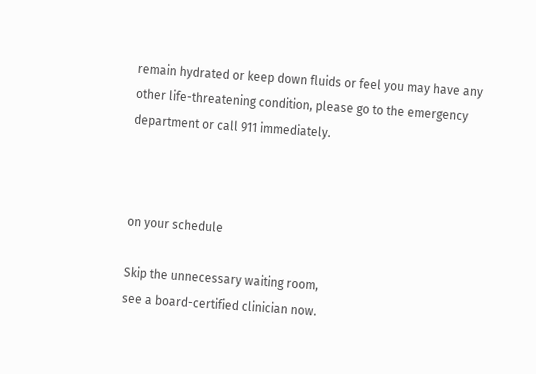remain hydrated or keep down fluids or feel you may have any other life-threatening condition, please go to the emergency department or call 911 immediately.



on your schedule

Skip the unnecessary waiting room,
see a board-certified clinician now.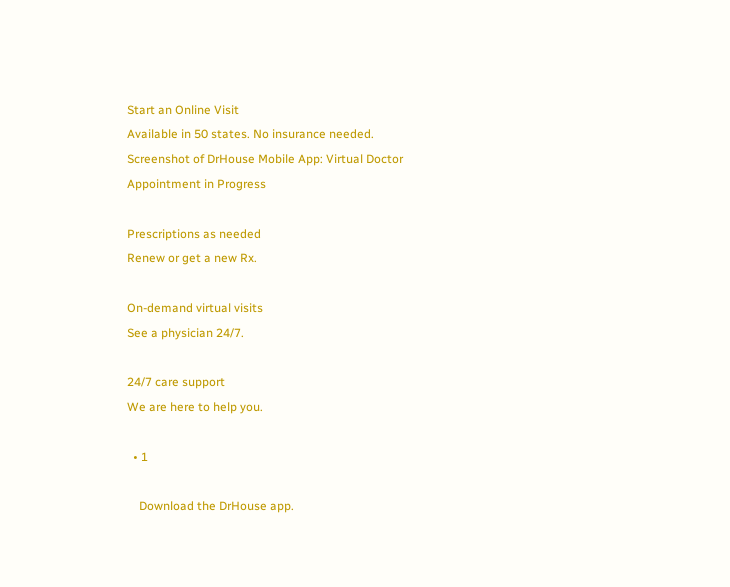Start an Online Visit
Available in 50 states. No insurance needed.
Screenshot of DrHouse Mobile App: Virtual Doctor Appointment in Progress

Prescriptions as needed
Renew or get a new Rx.

On-demand virtual visits
See a physician 24/7.

24/7 care support
We are here to help you.

  • 1

    Download the DrHouse app.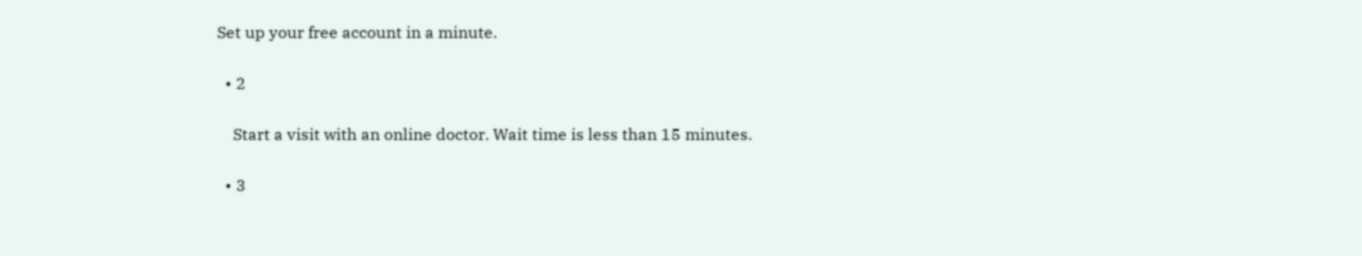Set up your free account in a minute.

  • 2

    Start a visit with an online doctor. Wait time is less than 15 minutes.

  • 3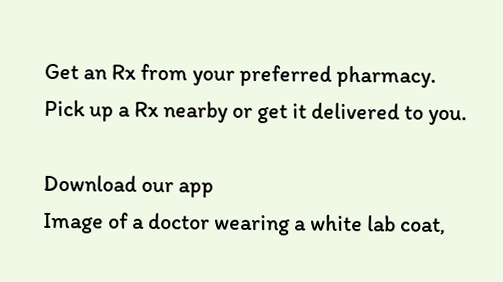Get an Rx from your preferred pharmacy. Pick up a Rx nearby or get it delivered to you.

Download our app
Image of a doctor wearing a white lab coat,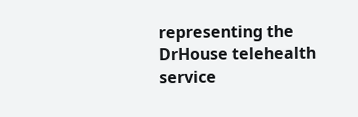representing the DrHouse telehealth service